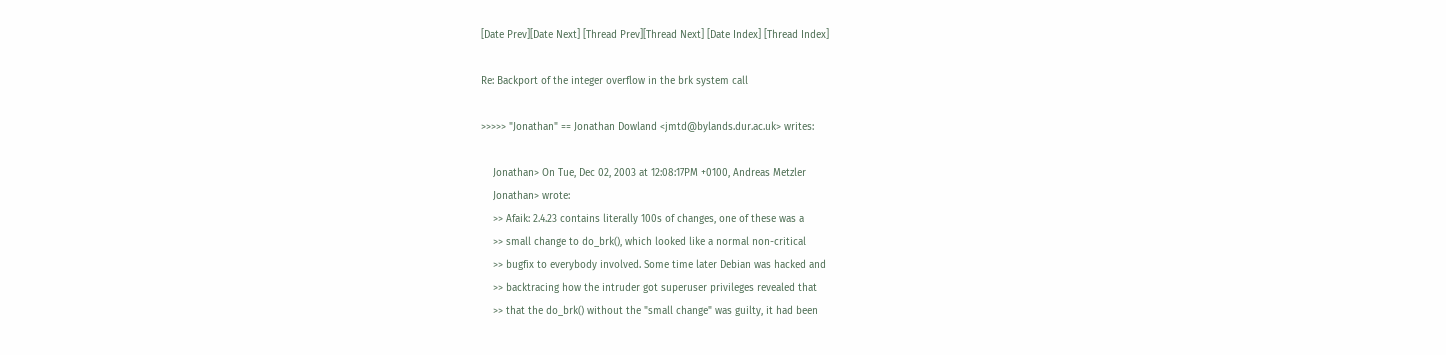[Date Prev][Date Next] [Thread Prev][Thread Next] [Date Index] [Thread Index]

Re: Backport of the integer overflow in the brk system call

>>>>> "Jonathan" == Jonathan Dowland <jmtd@bylands.dur.ac.uk> writes:

    Jonathan> On Tue, Dec 02, 2003 at 12:08:17PM +0100, Andreas Metzler
    Jonathan> wrote:
    >> Afaik: 2.4.23 contains literally 100s of changes, one of these was a
    >> small change to do_brk(), which looked like a normal non-critical
    >> bugfix to everybody involved. Some time later Debian was hacked and
    >> backtracing how the intruder got superuser privileges revealed that
    >> that the do_brk() without the "small change" was guilty, it had been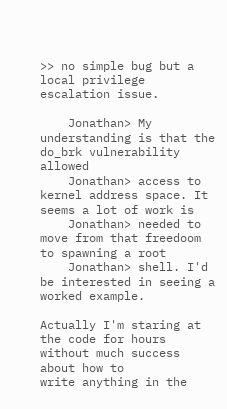>> no simple bug but a local privilege escalation issue.

    Jonathan> My understanding is that the do_brk vulnerability allowed
    Jonathan> access to kernel address space. It seems a lot of work is
    Jonathan> needed to move from that freedoom to spawning a root
    Jonathan> shell. I'd be interested in seeing a worked example.

Actually I'm staring at the code for hours without much success about how to
write anything in the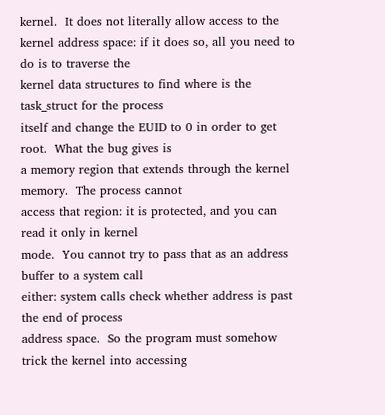kernel.  It does not literally allow access to the
kernel address space: if it does so, all you need to do is to traverse the
kernel data structures to find where is the task_struct for the process
itself and change the EUID to 0 in order to get root.  What the bug gives is
a memory region that extends through the kernel memory.  The process cannot
access that region: it is protected, and you can read it only in kernel
mode.  You cannot try to pass that as an address buffer to a system call
either: system calls check whether address is past the end of process
address space.  So the program must somehow trick the kernel into accessing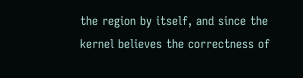the region by itself, and since the kernel believes the correctness of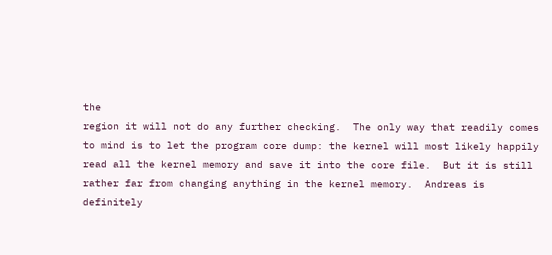the
region it will not do any further checking.  The only way that readily comes
to mind is to let the program core dump: the kernel will most likely happily
read all the kernel memory and save it into the core file.  But it is still
rather far from changing anything in the kernel memory.  Andreas is
definitely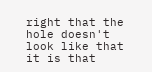right that the hole doesn't look like that it is that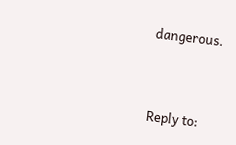dangerous.


Reply to: